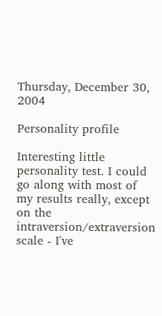Thursday, December 30, 2004

Personality profile

Interesting little personality test. I could go along with most of my results really, except on the intraversion/extraversion scale - I've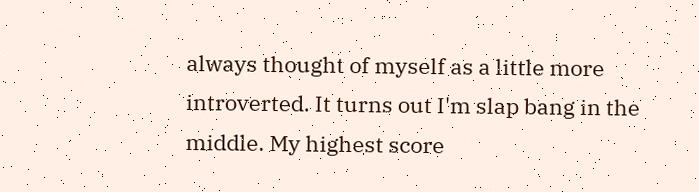always thought of myself as a little more introverted. It turns out I'm slap bang in the middle. My highest score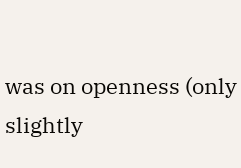was on openness (only slightly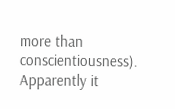more than conscientiousness). Apparently it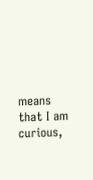means that I am curious,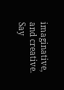imaginative, and creative. Say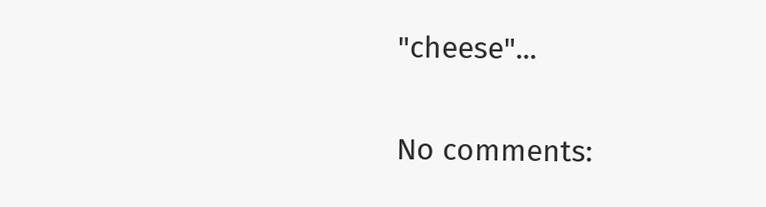"cheese"...

No comments: